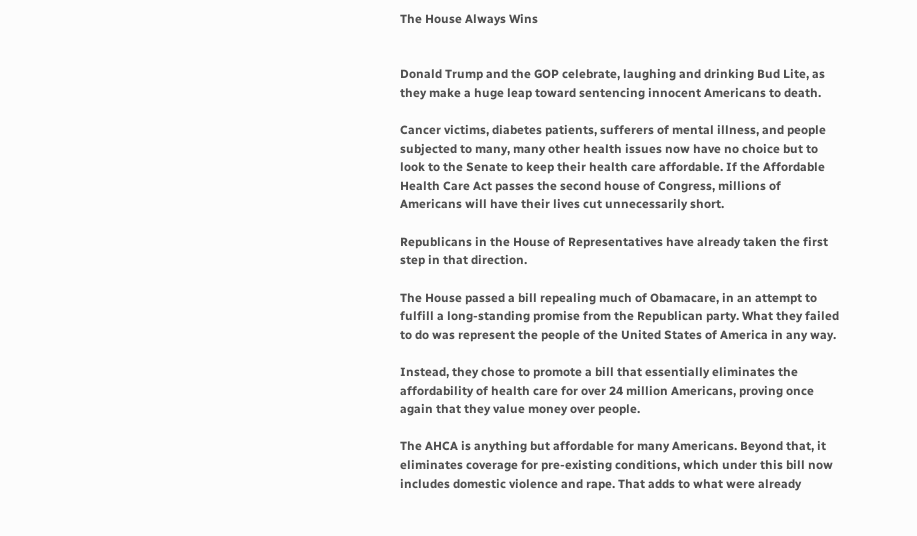The House Always Wins


Donald Trump and the GOP celebrate, laughing and drinking Bud Lite, as they make a huge leap toward sentencing innocent Americans to death.

Cancer victims, diabetes patients, sufferers of mental illness, and people subjected to many, many other health issues now have no choice but to look to the Senate to keep their health care affordable. If the Affordable Health Care Act passes the second house of Congress, millions of Americans will have their lives cut unnecessarily short.

Republicans in the House of Representatives have already taken the first step in that direction.

The House passed a bill repealing much of Obamacare, in an attempt to fulfill a long-standing promise from the Republican party. What they failed to do was represent the people of the United States of America in any way.

Instead, they chose to promote a bill that essentially eliminates the affordability of health care for over 24 million Americans, proving once again that they value money over people.

The AHCA is anything but affordable for many Americans. Beyond that, it eliminates coverage for pre-existing conditions, which under this bill now includes domestic violence and rape. That adds to what were already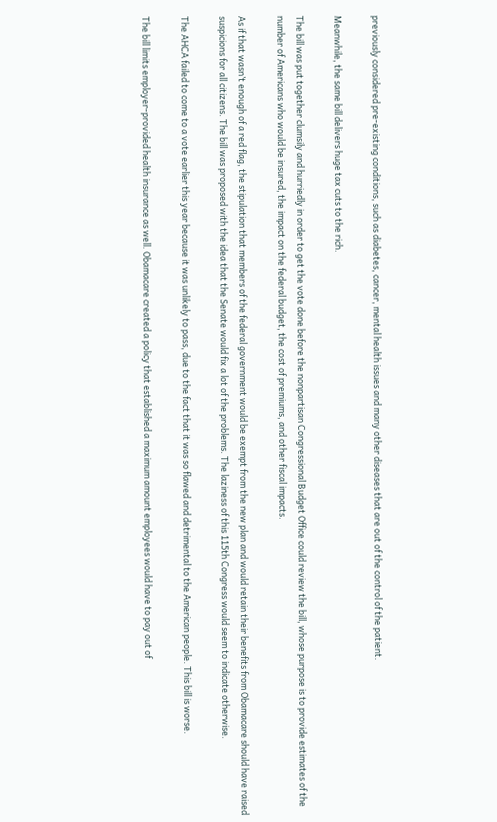previously considered pre-existing conditions, such as diabetes, cancer, mental health issues and many other diseases that are out of the control of the patient.

Meanwhile, the same bill delivers huge tax cuts to the rich.

The bill was put together clumsily and hurriedly in order to get the vote done before the nonpartisan Congressional Budget Office could review the bill, whose purpose is to provide estimates of the number of Americans who would be insured, the impact on the federal budget, the cost of premiums, and other fiscal impacts.

As if that wasn’t enough of a red flag, the stipulation that members of the federal government would be exempt from the new plan and would retain their benefits from Obamacare should have raised suspicions for all citizens. The bill was proposed with the idea that the Senate would fix a lot of the problems. The laziness of this 115th Congress would seem to indicate otherwise.

The AHCA failed to come to a vote earlier this year because it was unlikely to pass, due to the fact that it was so flawed and detrimental to the American people. This bill is worse.

The bill limits employer-provided health insurance as well. Obamacare created a policy that established a maximum amount employees would have to pay out of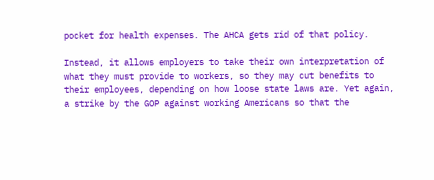pocket for health expenses. The AHCA gets rid of that policy.

Instead, it allows employers to take their own interpretation of what they must provide to workers, so they may cut benefits to their employees, depending on how loose state laws are. Yet again, a strike by the GOP against working Americans so that the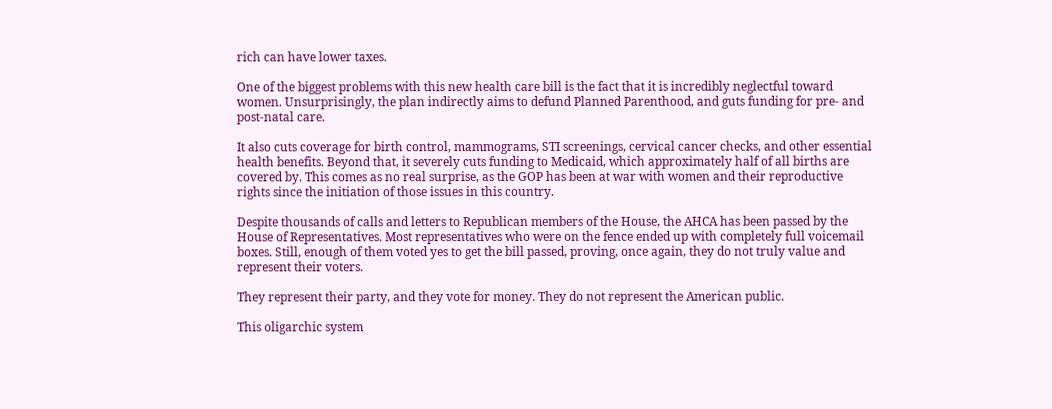rich can have lower taxes.

One of the biggest problems with this new health care bill is the fact that it is incredibly neglectful toward women. Unsurprisingly, the plan indirectly aims to defund Planned Parenthood, and guts funding for pre- and post-natal care.

It also cuts coverage for birth control, mammograms, STI screenings, cervical cancer checks, and other essential health benefits. Beyond that, it severely cuts funding to Medicaid, which approximately half of all births are covered by. This comes as no real surprise, as the GOP has been at war with women and their reproductive rights since the initiation of those issues in this country.

Despite thousands of calls and letters to Republican members of the House, the AHCA has been passed by the House of Representatives. Most representatives who were on the fence ended up with completely full voicemail boxes. Still, enough of them voted yes to get the bill passed, proving, once again, they do not truly value and represent their voters.

They represent their party, and they vote for money. They do not represent the American public.

This oligarchic system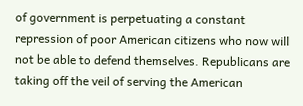of government is perpetuating a constant repression of poor American citizens who now will not be able to defend themselves. Republicans are taking off the veil of serving the American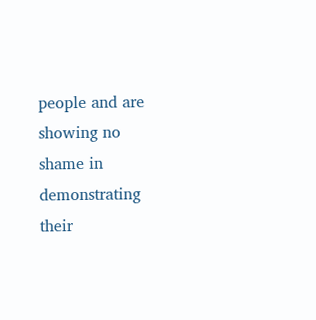people and are showing no shame in demonstrating their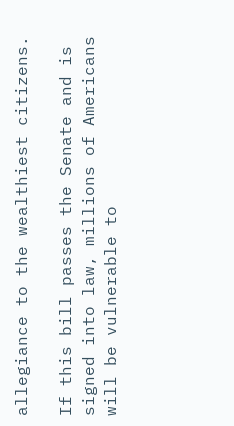allegiance to the wealthiest citizens.

If this bill passes the Senate and is signed into law, millions of Americans will be vulnerable to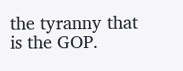the tyranny that is the GOP.